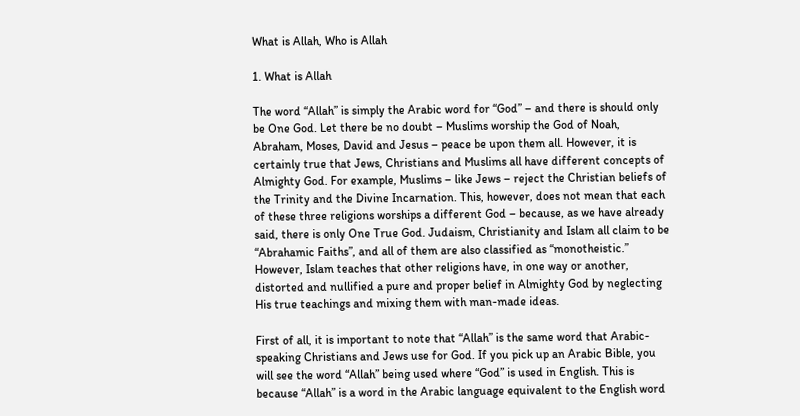What is Allah, Who is Allah

1. What is Allah

The word “Allah” is simply the Arabic word for “God” – and there is should only be One God. Let there be no doubt – Muslims worship the God of Noah, Abraham, Moses, David and Jesus – peace be upon them all. However, it is certainly true that Jews, Christians and Muslims all have different concepts of Almighty God. For example, Muslims – like Jews – reject the Christian beliefs of the Trinity and the Divine Incarnation. This, however, does not mean that each of these three religions worships a different God – because, as we have already said, there is only One True God. Judaism, Christianity and Islam all claim to be “Abrahamic Faiths”, and all of them are also classified as “monotheistic.” However, Islam teaches that other religions have, in one way or another, distorted and nullified a pure and proper belief in Almighty God by neglecting His true teachings and mixing them with man-made ideas.

First of all, it is important to note that “Allah” is the same word that Arabic-speaking Christians and Jews use for God. If you pick up an Arabic Bible, you will see the word “Allah” being used where “God” is used in English. This is because “Allah” is a word in the Arabic language equivalent to the English word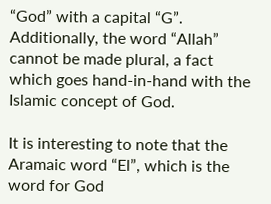“God” with a capital “G”. Additionally, the word “Allah” cannot be made plural, a fact which goes hand-in-hand with the Islamic concept of God.

It is interesting to note that the Aramaic word “El”, which is the word for God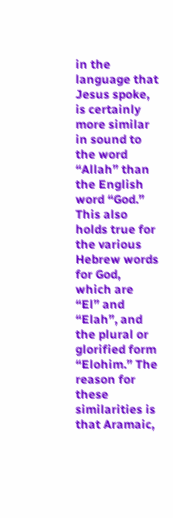in the language that Jesus spoke, is certainly more similar in sound to the word “Allah” than the English word “God.” This also holds true for the various Hebrew words for God, which are “El” and “Elah”, and the plural or glorified form “Elohim.” The reason for these similarities is that Aramaic,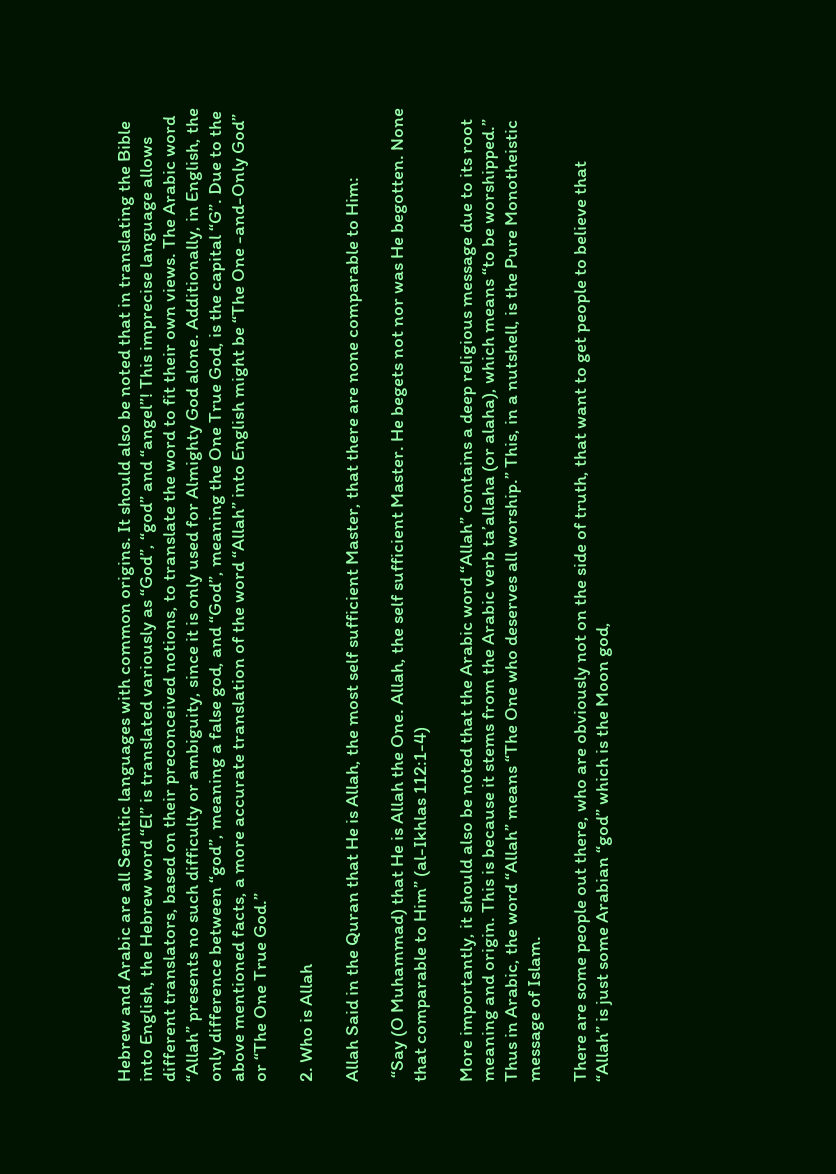Hebrew and Arabic are all Semitic languages with common origins. It should also be noted that in translating the Bible into English, the Hebrew word “El” is translated variously as “God”, “god” and “angel”! This imprecise language allows different translators, based on their preconceived notions, to translate the word to fit their own views. The Arabic word “Allah” presents no such difficulty or ambiguity, since it is only used for Almighty God alone. Additionally, in English, the only difference between “god”, meaning a false god, and “God”, meaning the One True God, is the capital “G”. Due to the above mentioned facts, a more accurate translation of the word “Allah” into English might be “The One -and-Only God” or “The One True God.”

2. Who is Allah

Allah Said in the Quran that He is Allah, the most self sufficient Master, that there are none comparable to Him:

 “Say (O Muhammad) that He is Allah the One. Allah, the self sufficient Master. He begets not nor was He begotten. None that comparable to Him” (al-Ikhlas 112:1-4)

More importantly, it should also be noted that the Arabic word “Allah” contains a deep religious message due to its root meaning and origin. This is because it stems from the Arabic verb ta’allaha (or alaha), which means “to be worshipped.” Thus in Arabic, the word “Allah” means “The One who deserves all worship.” This, in a nutshell, is the Pure Monotheistic message of Islam.

There are some people out there, who are obviously not on the side of truth, that want to get people to believe that “Allah” is just some Arabian “god” which is the Moon god,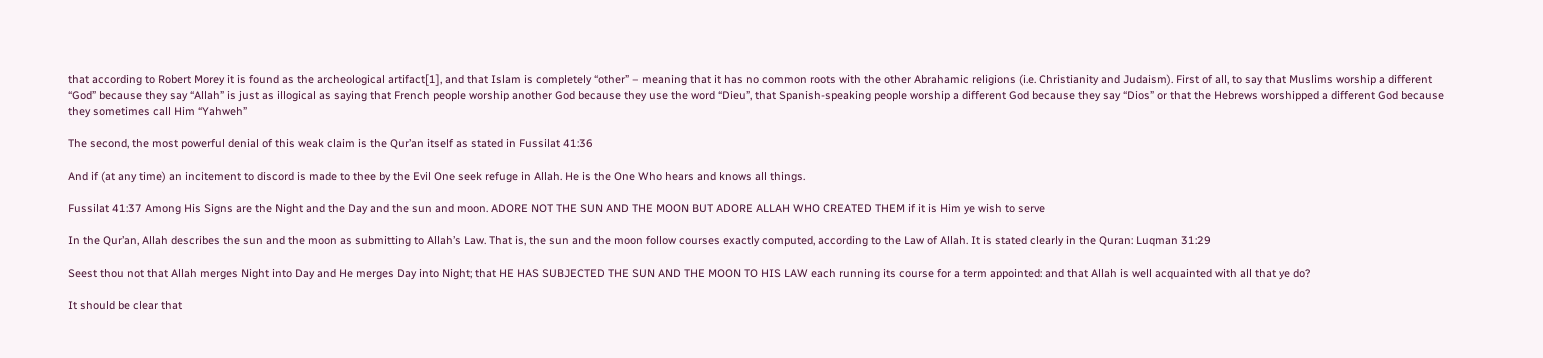that according to Robert Morey it is found as the archeological artifact[1], and that Islam is completely “other” – meaning that it has no common roots with the other Abrahamic religions (i.e. Christianity and Judaism). First of all, to say that Muslims worship a different “God” because they say “Allah” is just as illogical as saying that French people worship another God because they use the word “Dieu”, that Spanish-speaking people worship a different God because they say “Dios” or that the Hebrews worshipped a different God because they sometimes call Him “Yahweh”

The second, the most powerful denial of this weak claim is the Qur’an itself as stated in Fussilat 41:36

And if (at any time) an incitement to discord is made to thee by the Evil One seek refuge in Allah. He is the One Who hears and knows all things.

Fussilat 41:37 Among His Signs are the Night and the Day and the sun and moon. ADORE NOT THE SUN AND THE MOON BUT ADORE ALLAH WHO CREATED THEM if it is Him ye wish to serve

In the Qur’an, Allah describes the sun and the moon as submitting to Allah’s Law. That is, the sun and the moon follow courses exactly computed, according to the Law of Allah. It is stated clearly in the Quran: Luqman 31:29

Seest thou not that Allah merges Night into Day and He merges Day into Night; that HE HAS SUBJECTED THE SUN AND THE MOON TO HIS LAW each running its course for a term appointed: and that Allah is well acquainted with all that ye do?

It should be clear that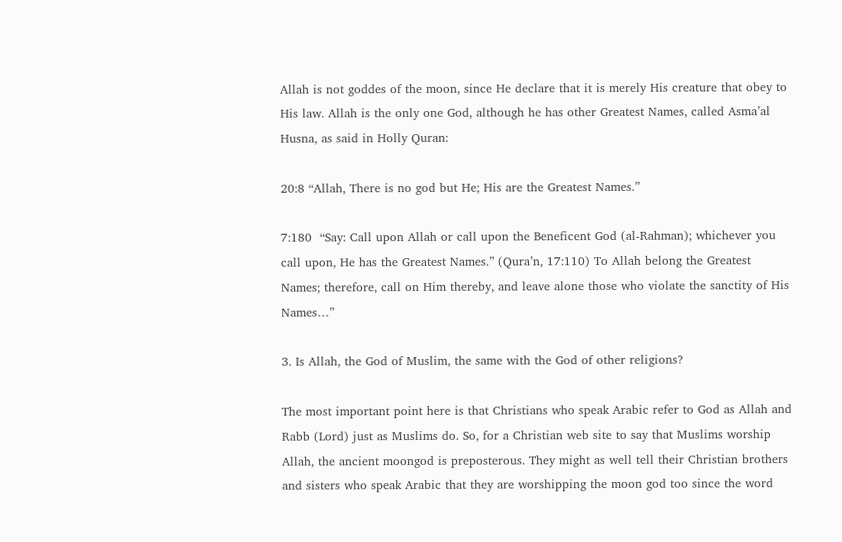Allah is not goddes of the moon, since He declare that it is merely His creature that obey to His law. Allah is the only one God, although he has other Greatest Names, called Asma’al Husna, as said in Holly Quran:

20:8 “Allah, There is no god but He; His are the Greatest Names.”

7:180  “Say: Call upon Allah or call upon the Beneficent God (al-Rahman); whichever you call upon, He has the Greatest Names.” (Qura’n, 17:110) To Allah belong the Greatest Names; therefore, call on Him thereby, and leave alone those who violate the sanctity of His Names…”

3. Is Allah, the God of Muslim, the same with the God of other religions?

The most important point here is that Christians who speak Arabic refer to God as Allah and Rabb (Lord) just as Muslims do. So, for a Christian web site to say that Muslims worship Allah, the ancient moongod is preposterous. They might as well tell their Christian brothers and sisters who speak Arabic that they are worshipping the moon god too since the word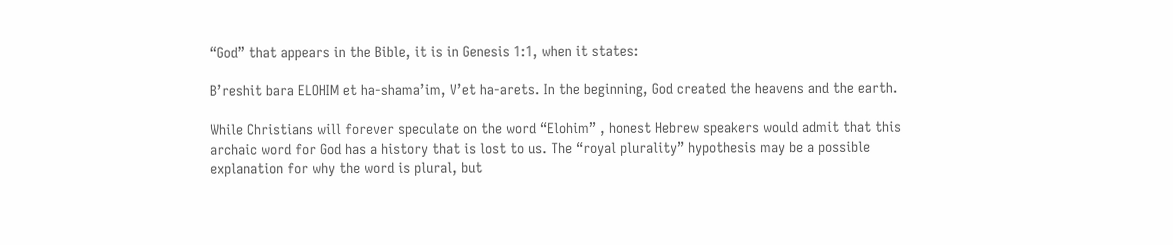“God” that appears in the Bible, it is in Genesis 1:1, when it states:

B’reshit bara ELOHIM et ha-shama’im, V’et ha-arets. In the beginning, God created the heavens and the earth.

While Christians will forever speculate on the word “Elohim” , honest Hebrew speakers would admit that this archaic word for God has a history that is lost to us. The “royal plurality” hypothesis may be a possible explanation for why the word is plural, but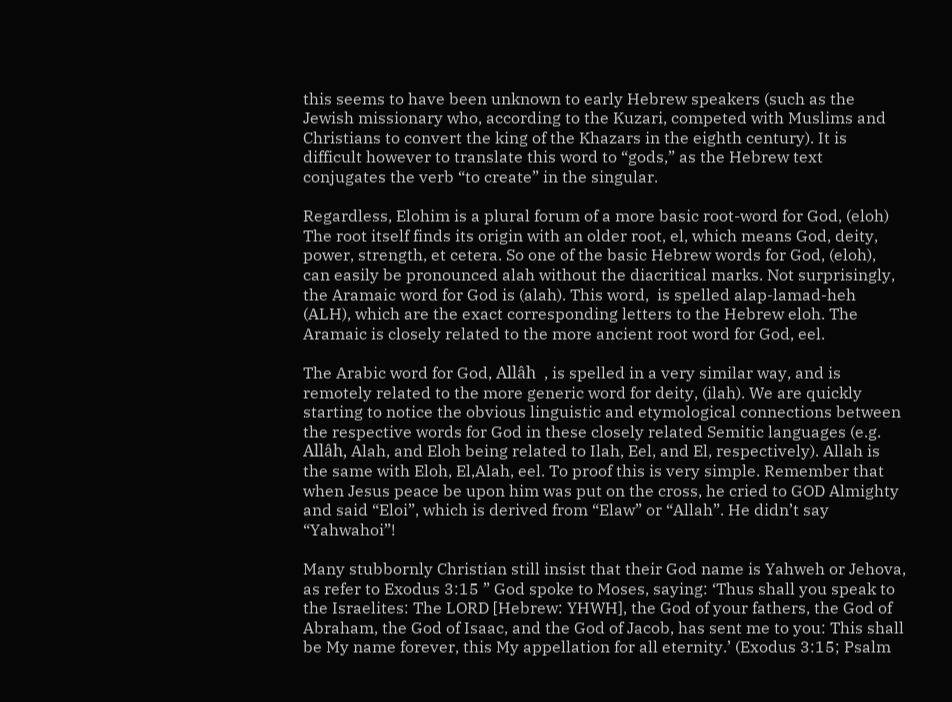this seems to have been unknown to early Hebrew speakers (such as the Jewish missionary who, according to the Kuzari, competed with Muslims and Christians to convert the king of the Khazars in the eighth century). It is difficult however to translate this word to “gods,” as the Hebrew text conjugates the verb “to create” in the singular.

Regardless, Elohim is a plural forum of a more basic root-word for God, (eloh) The root itself finds its origin with an older root, el, which means God, deity, power, strength, et cetera. So one of the basic Hebrew words for God, (eloh), can easily be pronounced alah without the diacritical marks. Not surprisingly, the Aramaic word for God is (alah). This word,  is spelled alap-lamad-heh (ALH), which are the exact corresponding letters to the Hebrew eloh. The Aramaic is closely related to the more ancient root word for God, eel.

The Arabic word for God, Allâh  , is spelled in a very similar way, and is remotely related to the more generic word for deity, (ilah). We are quickly starting to notice the obvious linguistic and etymological connections between the respective words for God in these closely related Semitic languages (e.g. Allâh, Alah, and Eloh being related to Ilah, Eel, and El, respectively). Allah is the same with Eloh, El,Alah, eel. To proof this is very simple. Remember that when Jesus peace be upon him was put on the cross, he cried to GOD Almighty and said “Eloi”, which is derived from “Elaw” or “Allah”. He didn’t say “Yahwahoi”!

Many stubbornly Christian still insist that their God name is Yahweh or Jehova, as refer to Exodus 3:15 ” God spoke to Moses, saying: ‘Thus shall you speak to the Israelites: The LORD [Hebrew: YHWH], the God of your fathers, the God of Abraham, the God of Isaac, and the God of Jacob, has sent me to you: This shall be My name forever, this My appellation for all eternity.’ (Exodus 3:15; Psalm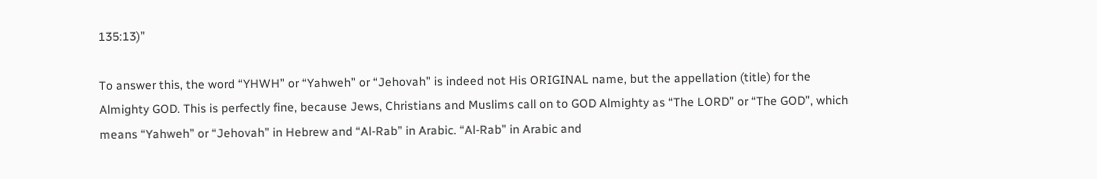135:13)”

To answer this, the word “YHWH” or “Yahweh” or “Jehovah” is indeed not His ORIGINAL name, but the appellation (title) for the Almighty GOD. This is perfectly fine, because Jews, Christians and Muslims call on to GOD Almighty as “The LORD” or “The GOD”, which means “Yahweh” or “Jehovah” in Hebrew and “Al-Rab” in Arabic. “Al-Rab” in Arabic and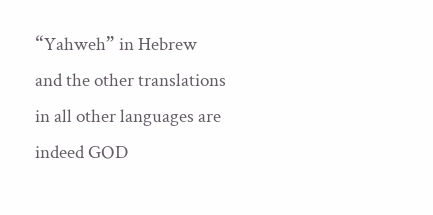“Yahweh” in Hebrew and the other translations in all other languages are indeed GOD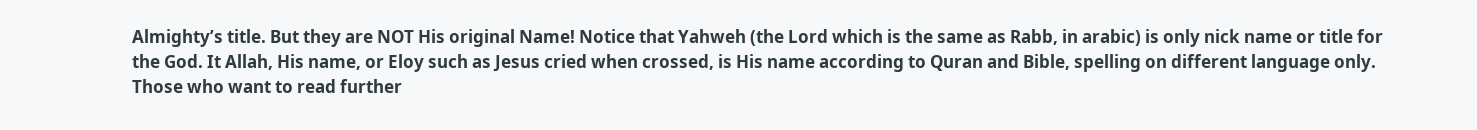Almighty’s title. But they are NOT His original Name! Notice that Yahweh (the Lord which is the same as Rabb, in arabic) is only nick name or title for the God. It Allah, His name, or Eloy such as Jesus cried when crossed, is His name according to Quran and Bible, spelling on different language only. Those who want to read further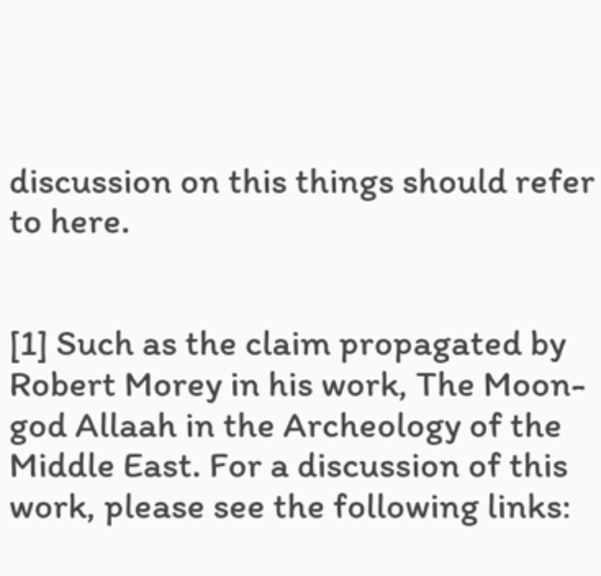discussion on this things should refer to here.


[1] Such as the claim propagated by Robert Morey in his work, The Moon-god Allaah in the Archeology of the Middle East. For a discussion of this work, please see the following links: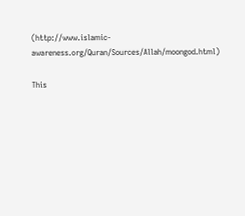(http://www.islamic-awareness.org/Quran/Sources/Allah/moongod.html)

This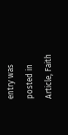entry was posted in Article, Faith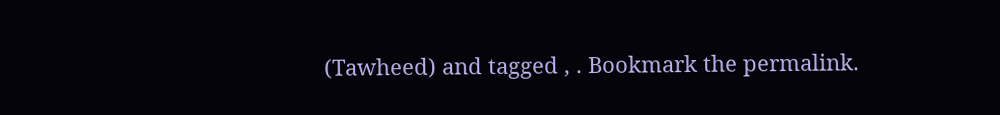(Tawheed) and tagged , . Bookmark the permalink.